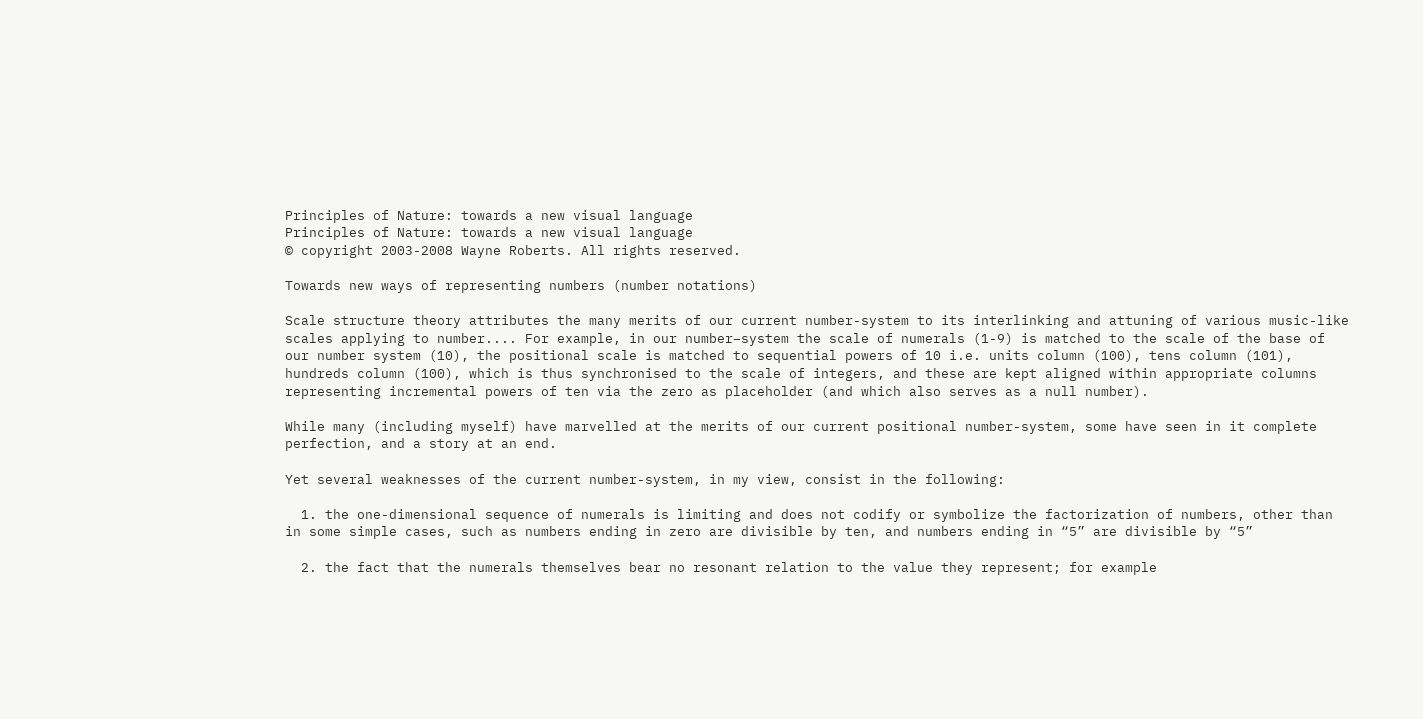Principles of Nature: towards a new visual language
Principles of Nature: towards a new visual language
© copyright 2003-2008 Wayne Roberts. All rights reserved.

Towards new ways of representing numbers (number notations)

Scale structure theory attributes the many merits of our current number-system to its interlinking and attuning of various music-like scales applying to number.... For example, in our number–system the scale of numerals (1-9) is matched to the scale of the base of our number system (10), the positional scale is matched to sequential powers of 10 i.e. units column (100), tens column (101), hundreds column (100), which is thus synchronised to the scale of integers, and these are kept aligned within appropriate columns representing incremental powers of ten via the zero as placeholder (and which also serves as a null number).

While many (including myself) have marvelled at the merits of our current positional number-system, some have seen in it complete perfection, and a story at an end.

Yet several weaknesses of the current number-system, in my view, consist in the following:

  1. the one-dimensional sequence of numerals is limiting and does not codify or symbolize the factorization of numbers, other than in some simple cases, such as numbers ending in zero are divisible by ten, and numbers ending in “5” are divisible by “5”

  2. the fact that the numerals themselves bear no resonant relation to the value they represent; for example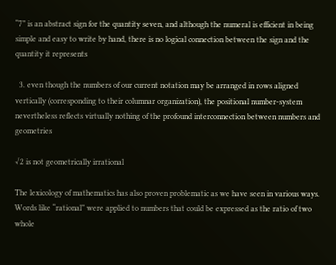“7” is an abstract sign for the quantity seven, and although the numeral is efficient in being simple and easy to write by hand, there is no logical connection between the sign and the quantity it represents

  3. even though the numbers of our current notation may be arranged in rows aligned vertically (corresponding to their columnar organization), the positional number-system nevertheless reflects virtually nothing of the profound interconnection between numbers and geometries

√2 is not geometrically irrational

The lexicology of mathematics has also proven problematic as we have seen in various ways. Words like “rational” were applied to numbers that could be expressed as the ratio of two whole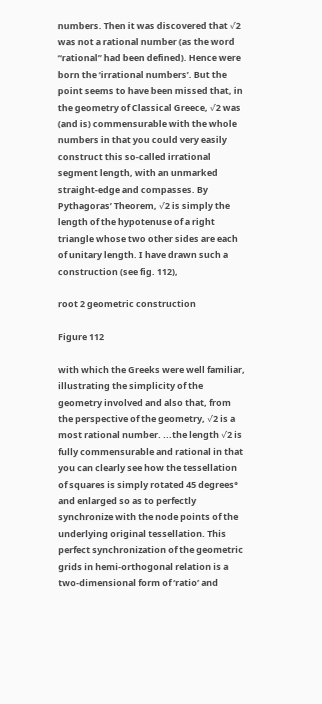numbers. Then it was discovered that √2 was not a rational number (as the word “rational” had been defined). Hence were born the ‘irrational numbers’. But the point seems to have been missed that, in the geometry of Classical Greece, √2 was (and is) commensurable with the whole numbers in that you could very easily construct this so-called irrational segment length, with an unmarked straight-edge and compasses. By Pythagoras’ Theorem, √2 is simply the length of the hypotenuse of a right triangle whose two other sides are each of unitary length. I have drawn such a construction (see fig. 112),

root 2 geometric construction

Figure 112

with which the Greeks were well familiar, illustrating the simplicity of the geometry involved and also that, from the perspective of the geometry, √2 is a most rational number. ...the length √2 is fully commensurable and rational in that you can clearly see how the tessellation of squares is simply rotated 45 degrees° and enlarged so as to perfectly synchronize with the node points of the underlying original tessellation. This perfect synchronization of the geometric grids in hemi-orthogonal relation is a two-dimensional form of ‘ratio’ and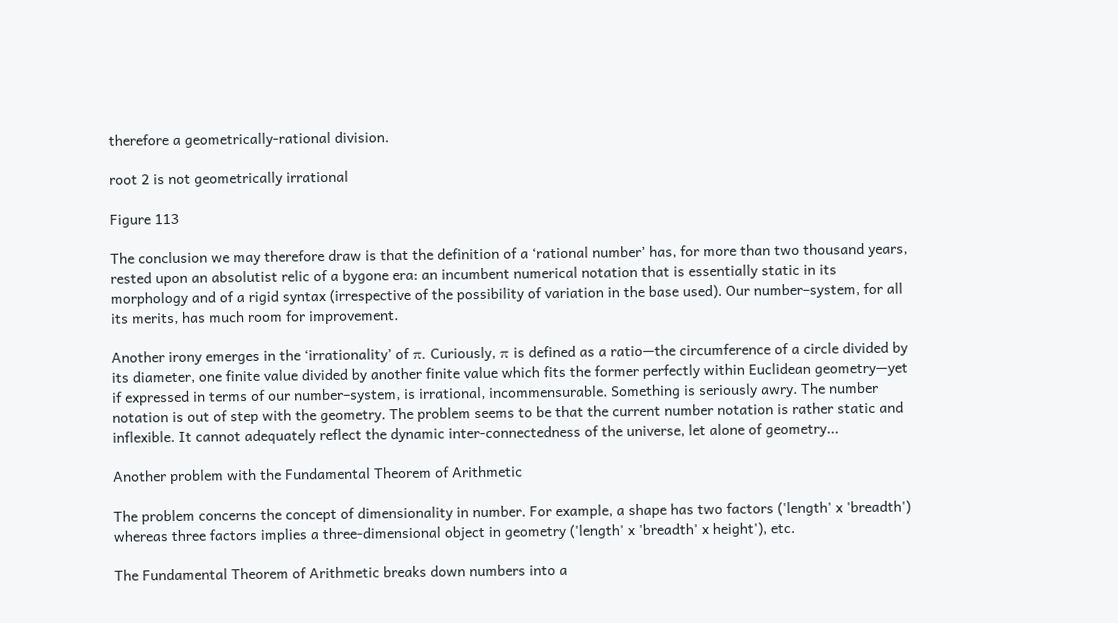therefore a geometrically-rational division.

root 2 is not geometrically irrational

Figure 113

The conclusion we may therefore draw is that the definition of a ‘rational number’ has, for more than two thousand years, rested upon an absolutist relic of a bygone era: an incumbent numerical notation that is essentially static in its morphology and of a rigid syntax (irrespective of the possibility of variation in the base used). Our number–system, for all its merits, has much room for improvement.

Another irony emerges in the ‘irrationality’ of π. Curiously, π is defined as a ratio—the circumference of a circle divided by its diameter, one finite value divided by another finite value which fits the former perfectly within Euclidean geometry—yet if expressed in terms of our number–system, is irrational, incommensurable. Something is seriously awry. The number notation is out of step with the geometry. The problem seems to be that the current number notation is rather static and inflexible. It cannot adequately reflect the dynamic inter-connectedness of the universe, let alone of geometry...

Another problem with the Fundamental Theorem of Arithmetic

The problem concerns the concept of dimensionality in number. For example, a shape has two factors ('length' x 'breadth') whereas three factors implies a three-dimensional object in geometry ('length' x 'breadth' x height'), etc.

The Fundamental Theorem of Arithmetic breaks down numbers into a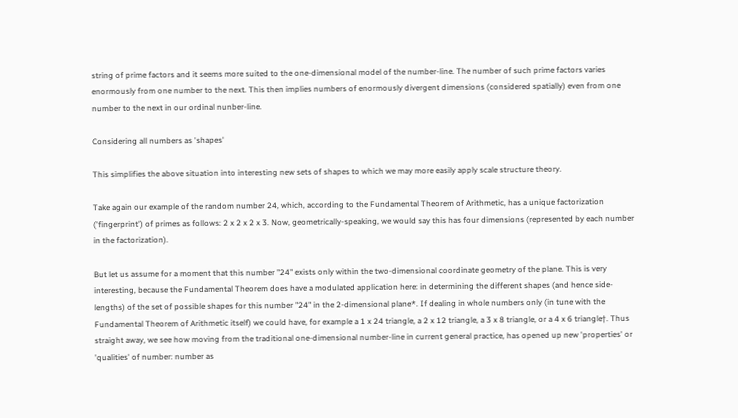string of prime factors and it seems more suited to the one-dimensional model of the number-line. The number of such prime factors varies enormously from one number to the next. This then implies numbers of enormously divergent dimensions (considered spatially) even from one number to the next in our ordinal nunber-line.

Considering all numbers as 'shapes'

This simplifies the above situation into interesting new sets of shapes to which we may more easily apply scale structure theory.

Take again our example of the random number 24, which, according to the Fundamental Theorem of Arithmetic, has a unique factorization ('fingerprint') of primes as follows: 2 x 2 x 2 x 3. Now, geometrically-speaking, we would say this has four dimensions (represented by each number in the factorization).

But let us assume for a moment that this number "24" exists only within the two-dimensional coordinate geometry of the plane. This is very interesting, because the Fundamental Theorem does have a modulated application here: in determining the different shapes (and hence side-lengths) of the set of possible shapes for this number "24" in the 2-dimensional plane*. If dealing in whole numbers only (in tune with the Fundamental Theorem of Arithmetic itself) we could have, for example a 1 x 24 triangle, a 2 x 12 triangle, a 3 x 8 triangle, or a 4 x 6 triangle†. Thus straight away, we see how moving from the traditional one-dimensional number-line in current general practice, has opened up new 'properties' or 'qualities' of number: number as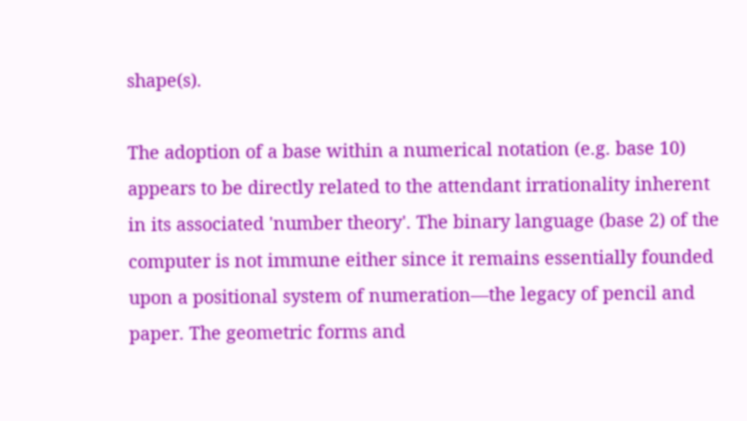shape(s).

The adoption of a base within a numerical notation (e.g. base 10) appears to be directly related to the attendant irrationality inherent in its associated 'number theory'. The binary language (base 2) of the computer is not immune either since it remains essentially founded upon a positional system of numeration—the legacy of pencil and paper. The geometric forms and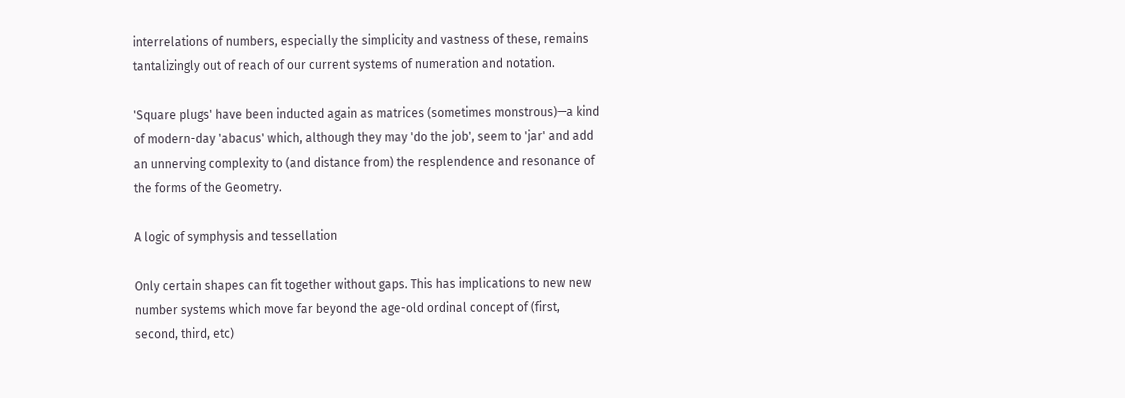interrelations of numbers, especially the simplicity and vastness of these, remains tantalizingly out of reach of our current systems of numeration and notation.

'Square plugs' have been inducted again as matrices (sometimes monstrous)—a kind of modern-day 'abacus' which, although they may 'do the job', seem to 'jar' and add an unnerving complexity to (and distance from) the resplendence and resonance of the forms of the Geometry.

A logic of symphysis and tessellation

Only certain shapes can fit together without gaps. This has implications to new new number systems which move far beyond the age-old ordinal concept of (first, second, third, etc)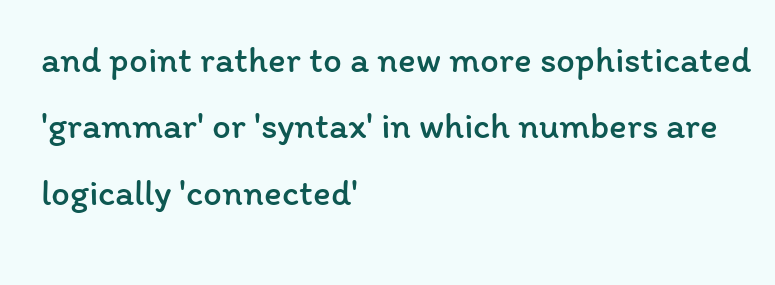and point rather to a new more sophisticated 'grammar' or 'syntax' in which numbers are logically 'connected'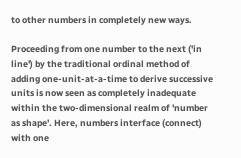to other numbers in completely new ways.

Proceeding from one number to the next ('in line') by the traditional ordinal method of adding one-unit-at-a-time to derive successive units is now seen as completely inadequate within the two-dimensional realm of 'number as shape'. Here, numbers interface (connect) with one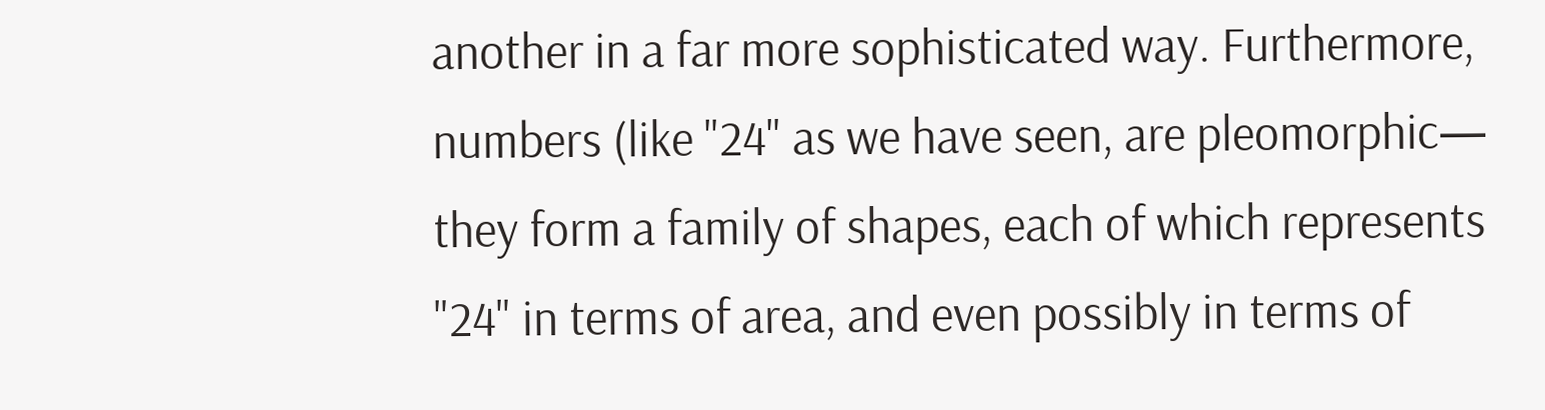another in a far more sophisticated way. Furthermore, numbers (like "24" as we have seen, are pleomorphic— they form a family of shapes, each of which represents "24" in terms of area, and even possibly in terms of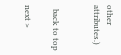other attributes.)


  back to top

next >